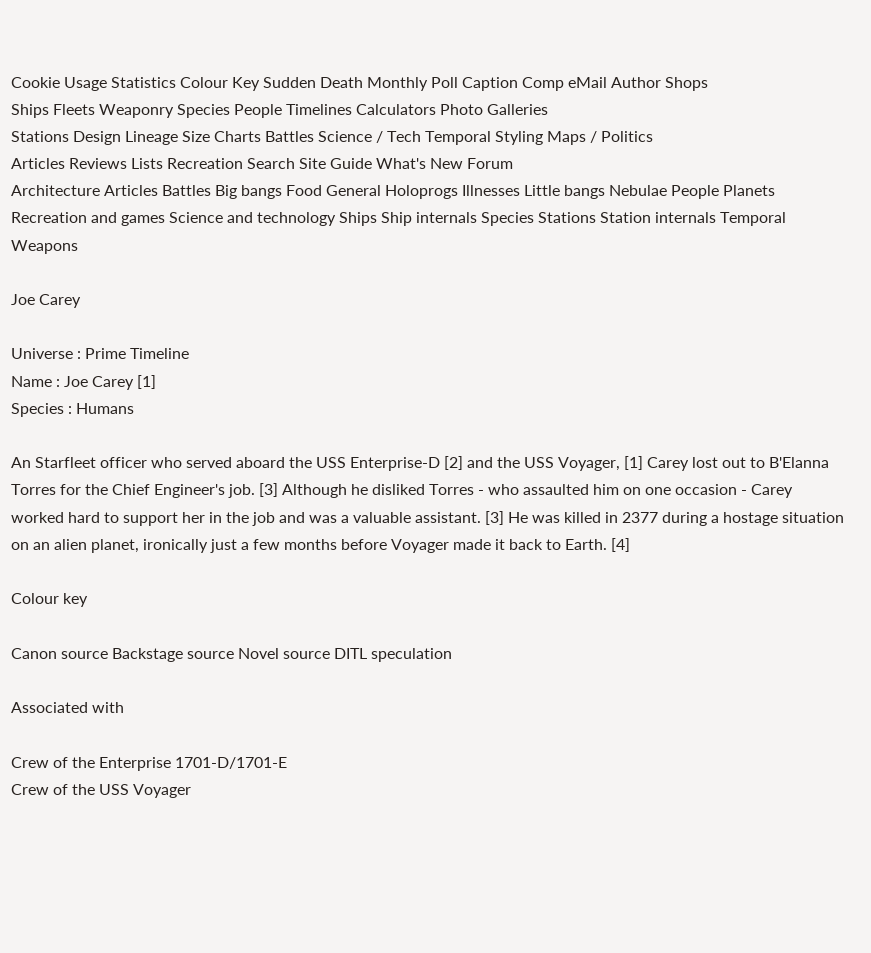Cookie Usage Statistics Colour Key Sudden Death Monthly Poll Caption Comp eMail Author Shops
Ships Fleets Weaponry Species People Timelines Calculators Photo Galleries
Stations Design Lineage Size Charts Battles Science / Tech Temporal Styling Maps / Politics
Articles Reviews Lists Recreation Search Site Guide What's New Forum
Architecture Articles Battles Big bangs Food General Holoprogs Illnesses Little bangs Nebulae People Planets Recreation and games Science and technology Ships Ship internals Species Stations Station internals Temporal Weapons

Joe Carey

Universe : Prime Timeline
Name : Joe Carey [1]
Species : Humans

An Starfleet officer who served aboard the USS Enterprise-D [2] and the USS Voyager, [1] Carey lost out to B'Elanna Torres for the Chief Engineer's job. [3] Although he disliked Torres - who assaulted him on one occasion - Carey worked hard to support her in the job and was a valuable assistant. [3] He was killed in 2377 during a hostage situation on an alien planet, ironically just a few months before Voyager made it back to Earth. [4]

Colour key

Canon source Backstage source Novel source DITL speculation

Associated with

Crew of the Enterprise 1701-D/1701-E
Crew of the USS Voyager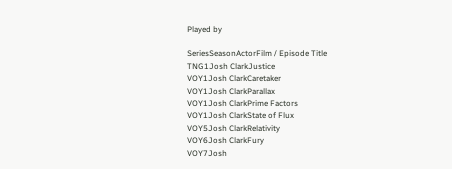Played by

SeriesSeasonActorFilm / Episode Title
TNG1Josh ClarkJustice
VOY1Josh ClarkCaretaker
VOY1Josh ClarkParallax
VOY1Josh ClarkPrime Factors
VOY1Josh ClarkState of Flux
VOY5Josh ClarkRelativity
VOY6Josh ClarkFury
VOY7Josh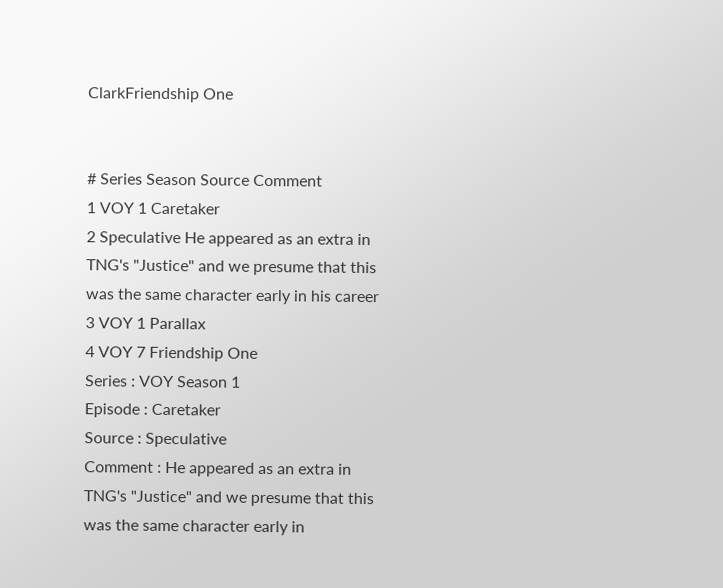ClarkFriendship One


# Series Season Source Comment
1 VOY 1 Caretaker
2 Speculative He appeared as an extra in TNG's "Justice" and we presume that this was the same character early in his career
3 VOY 1 Parallax
4 VOY 7 Friendship One
Series : VOY Season 1
Episode : Caretaker
Source : Speculative
Comment : He appeared as an extra in TNG's "Justice" and we presume that this was the same character early in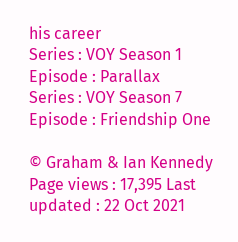his career
Series : VOY Season 1
Episode : Parallax
Series : VOY Season 7
Episode : Friendship One

© Graham & Ian Kennedy Page views : 17,395 Last updated : 22 Oct 2021